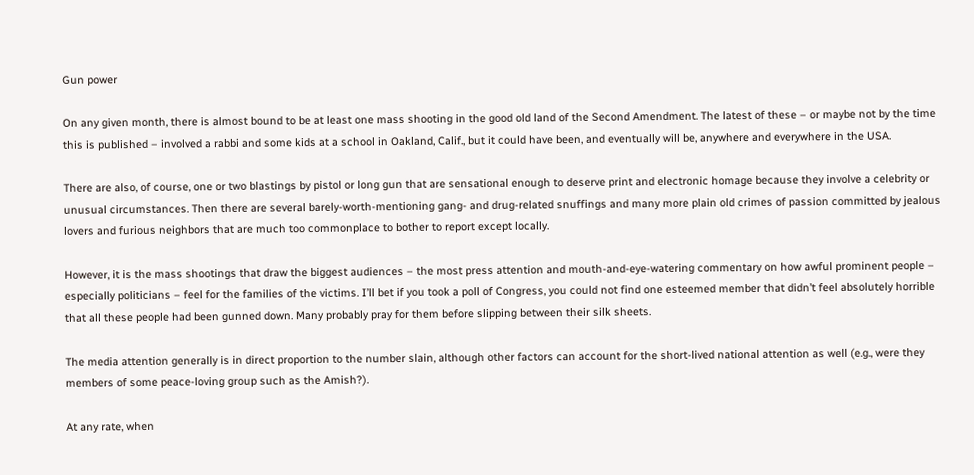Gun power

On any given month, there is almost bound to be at least one mass shooting in the good old land of the Second Amendment. The latest of these – or maybe not by the time this is published – involved a rabbi and some kids at a school in Oakland, Calif., but it could have been, and eventually will be, anywhere and everywhere in the USA.

There are also, of course, one or two blastings by pistol or long gun that are sensational enough to deserve print and electronic homage because they involve a celebrity or unusual circumstances. Then there are several barely-worth-mentioning gang- and drug-related snuffings and many more plain old crimes of passion committed by jealous lovers and furious neighbors that are much too commonplace to bother to report except locally.

However, it is the mass shootings that draw the biggest audiences – the most press attention and mouth-and-eye-watering commentary on how awful prominent people – especially politicians – feel for the families of the victims. I’ll bet if you took a poll of Congress, you could not find one esteemed member that didn’t feel absolutely horrible that all these people had been gunned down. Many probably pray for them before slipping between their silk sheets.

The media attention generally is in direct proportion to the number slain, although other factors can account for the short-lived national attention as well (e.g., were they members of some peace-loving group such as the Amish?).

At any rate, when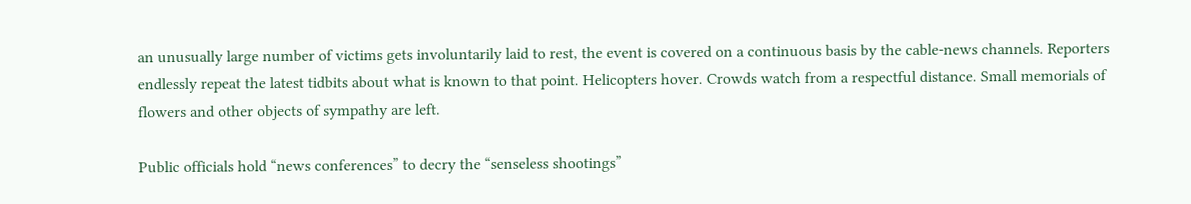an unusually large number of victims gets involuntarily laid to rest, the event is covered on a continuous basis by the cable-news channels. Reporters endlessly repeat the latest tidbits about what is known to that point. Helicopters hover. Crowds watch from a respectful distance. Small memorials of flowers and other objects of sympathy are left.

Public officials hold “news conferences” to decry the “senseless shootings”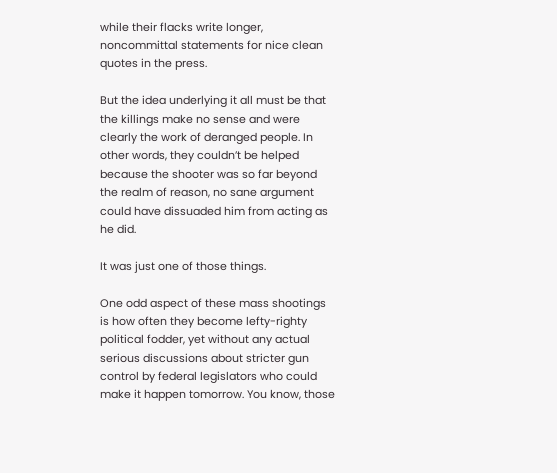while their flacks write longer, noncommittal statements for nice clean quotes in the press.

But the idea underlying it all must be that the killings make no sense and were clearly the work of deranged people. In other words, they couldn’t be helped because the shooter was so far beyond the realm of reason, no sane argument could have dissuaded him from acting as he did.

It was just one of those things.

One odd aspect of these mass shootings is how often they become lefty-righty political fodder, yet without any actual serious discussions about stricter gun control by federal legislators who could make it happen tomorrow. You know, those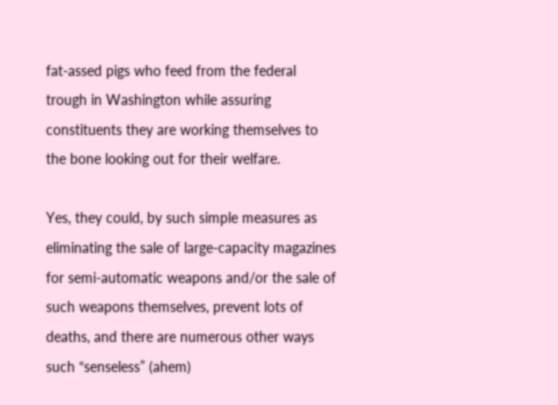fat-assed pigs who feed from the federal trough in Washington while assuring constituents they are working themselves to the bone looking out for their welfare.

Yes, they could, by such simple measures as eliminating the sale of large-capacity magazines for semi-automatic weapons and/or the sale of such weapons themselves, prevent lots of deaths, and there are numerous other ways such “senseless” (ahem)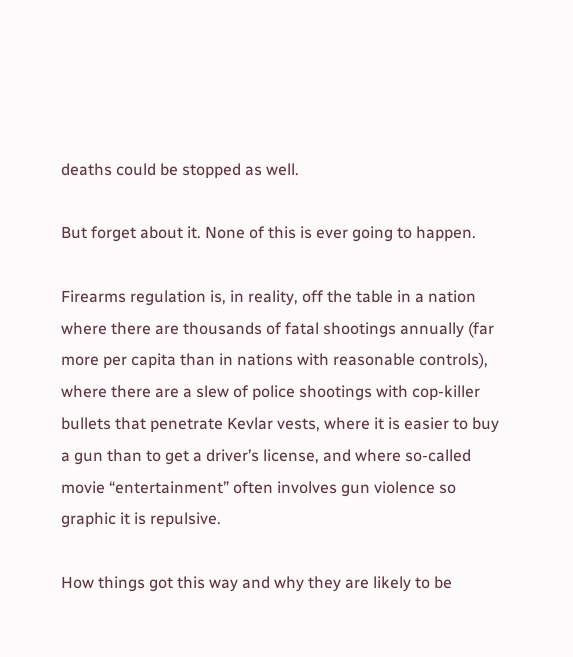deaths could be stopped as well.

But forget about it. None of this is ever going to happen.

Firearms regulation is, in reality, off the table in a nation where there are thousands of fatal shootings annually (far more per capita than in nations with reasonable controls), where there are a slew of police shootings with cop-killer bullets that penetrate Kevlar vests, where it is easier to buy a gun than to get a driver’s license, and where so-called movie “entertainment” often involves gun violence so graphic it is repulsive.

How things got this way and why they are likely to be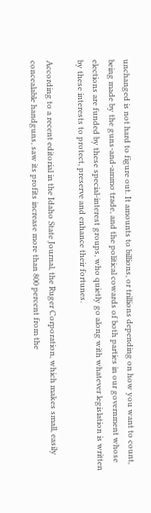unchanged is not hard to figure out. It amounts to billions, or trillions depending on how you want to count, being made by the guns-and-ammo trade, and the political cowards of both parties in our government whose elections are funded by these special-interest groups, who quietly go along with whatever legislation is written by these interests to protect, preserve and enhance their fortunes.

According to a recent editorial in the Idaho State Journal, the Ruger Corporation, which makes small, easily concealable handguns, saw its profits increase more than 800 percent from the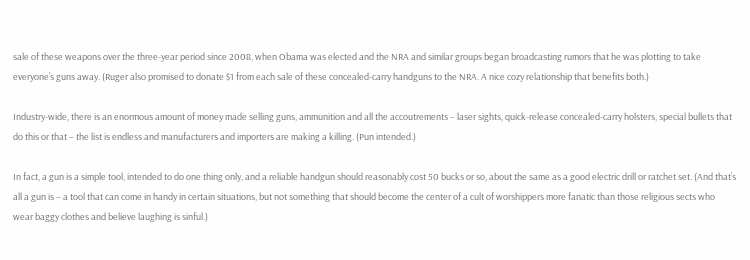sale of these weapons over the three-year period since 2008, when Obama was elected and the NRA and similar groups began broadcasting rumors that he was plotting to take everyone’s guns away. (Ruger also promised to donate $1 from each sale of these concealed-carry handguns to the NRA. A nice cozy relationship that benefits both.)

Industry-wide, there is an enormous amount of money made selling guns, ammunition and all the accoutrements – laser sights, quick-release concealed-carry holsters, special bullets that do this or that – the list is endless and manufacturers and importers are making a killing. (Pun intended.)

In fact, a gun is a simple tool, intended to do one thing only, and a reliable handgun should reasonably cost 50 bucks or so, about the same as a good electric drill or ratchet set. (And that’s all a gun is – a tool that can come in handy in certain situations, but not something that should become the center of a cult of worshippers more fanatic than those religious sects who wear baggy clothes and believe laughing is sinful.)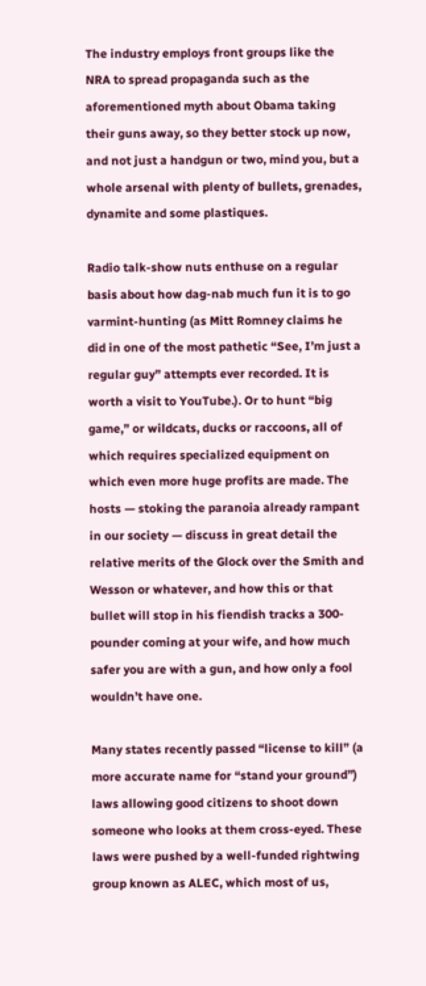The industry employs front groups like the NRA to spread propaganda such as the aforementioned myth about Obama taking their guns away, so they better stock up now, and not just a handgun or two, mind you, but a whole arsenal with plenty of bullets, grenades, dynamite and some plastiques.

Radio talk-show nuts enthuse on a regular basis about how dag-nab much fun it is to go varmint-hunting (as Mitt Romney claims he did in one of the most pathetic “See, I’m just a regular guy” attempts ever recorded. It is worth a visit to YouTube.). Or to hunt “big game,” or wildcats, ducks or raccoons, all of which requires specialized equipment on which even more huge profits are made. The hosts — stoking the paranoia already rampant in our society — discuss in great detail the relative merits of the Glock over the Smith and Wesson or whatever, and how this or that bullet will stop in his fiendish tracks a 300-pounder coming at your wife, and how much safer you are with a gun, and how only a fool wouldn’t have one.

Many states recently passed “license to kill” (a more accurate name for “stand your ground”) laws allowing good citizens to shoot down someone who looks at them cross-eyed. These laws were pushed by a well-funded rightwing group known as ALEC, which most of us,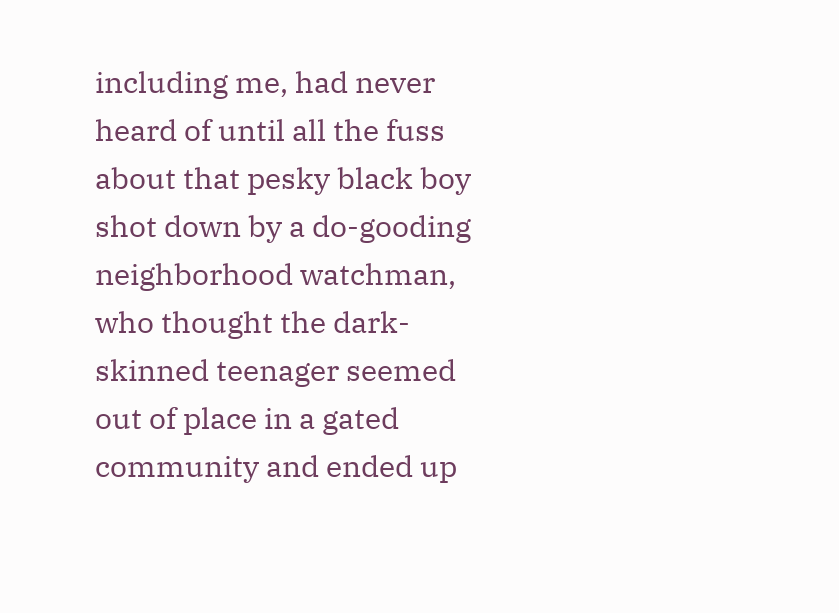including me, had never heard of until all the fuss about that pesky black boy shot down by a do-gooding neighborhood watchman, who thought the dark-skinned teenager seemed out of place in a gated community and ended up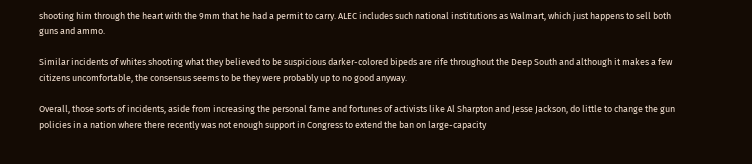shooting him through the heart with the 9mm that he had a permit to carry. ALEC includes such national institutions as Walmart, which just happens to sell both guns and ammo.

Similar incidents of whites shooting what they believed to be suspicious darker-colored bipeds are rife throughout the Deep South and although it makes a few citizens uncomfortable, the consensus seems to be they were probably up to no good anyway.

Overall, those sorts of incidents, aside from increasing the personal fame and fortunes of activists like Al Sharpton and Jesse Jackson, do little to change the gun policies in a nation where there recently was not enough support in Congress to extend the ban on large-capacity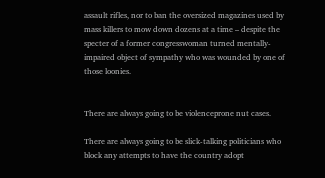assault rifles, nor to ban the oversized magazines used by mass killers to mow down dozens at a time – despite the specter of a former congresswoman turned mentally-impaired object of sympathy who was wounded by one of those loonies.


There are always going to be violenceprone nut cases.

There are always going to be slick-talking politicians who block any attempts to have the country adopt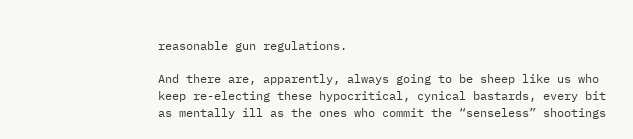reasonable gun regulations.

And there are, apparently, always going to be sheep like us who keep re-electing these hypocritical, cynical bastards, every bit as mentally ill as the ones who commit the “senseless” shootings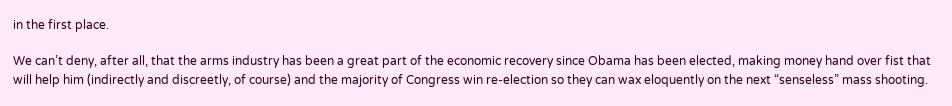in the first place.

We can’t deny, after all, that the arms industry has been a great part of the economic recovery since Obama has been elected, making money hand over fist that will help him (indirectly and discreetly, of course) and the majority of Congress win re-election so they can wax eloquently on the next “senseless” mass shooting.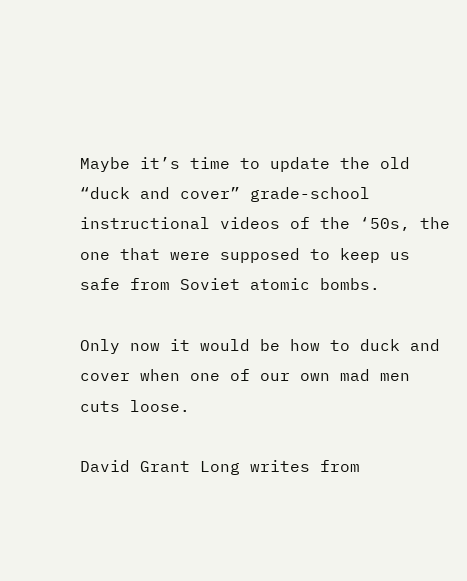Maybe it’s time to update the old “duck and cover” grade-school instructional videos of the ‘50s, the one that were supposed to keep us safe from Soviet atomic bombs.

Only now it would be how to duck and cover when one of our own mad men cuts loose.

David Grant Long writes from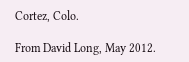Cortez, Colo.

From David Long, May 2012.